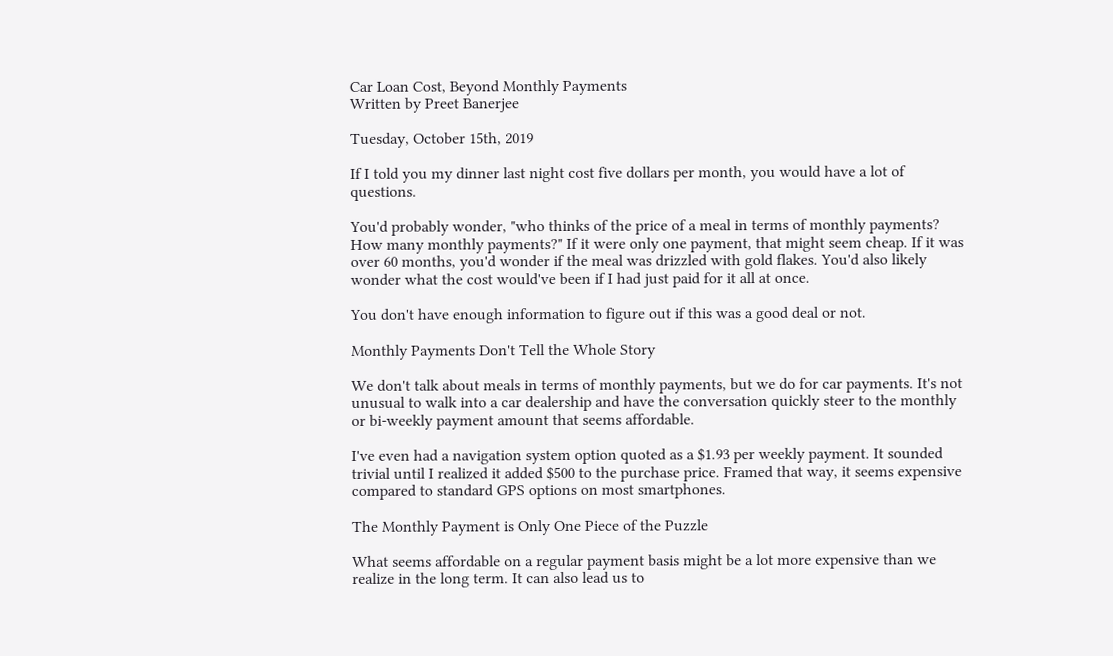Car Loan Cost, Beyond Monthly Payments
Written by Preet Banerjee

Tuesday, October 15th, 2019

If I told you my dinner last night cost five dollars per month, you would have a lot of questions.

You'd probably wonder, "who thinks of the price of a meal in terms of monthly payments? How many monthly payments?" If it were only one payment, that might seem cheap. If it was over 60 months, you'd wonder if the meal was drizzled with gold flakes. You'd also likely wonder what the cost would've been if I had just paid for it all at once.

You don't have enough information to figure out if this was a good deal or not.

Monthly Payments Don't Tell the Whole Story

We don't talk about meals in terms of monthly payments, but we do for car payments. It's not unusual to walk into a car dealership and have the conversation quickly steer to the monthly or bi-weekly payment amount that seems affordable.

I've even had a navigation system option quoted as a $1.93 per weekly payment. It sounded trivial until I realized it added $500 to the purchase price. Framed that way, it seems expensive compared to standard GPS options on most smartphones.

The Monthly Payment is Only One Piece of the Puzzle

What seems affordable on a regular payment basis might be a lot more expensive than we realize in the long term. It can also lead us to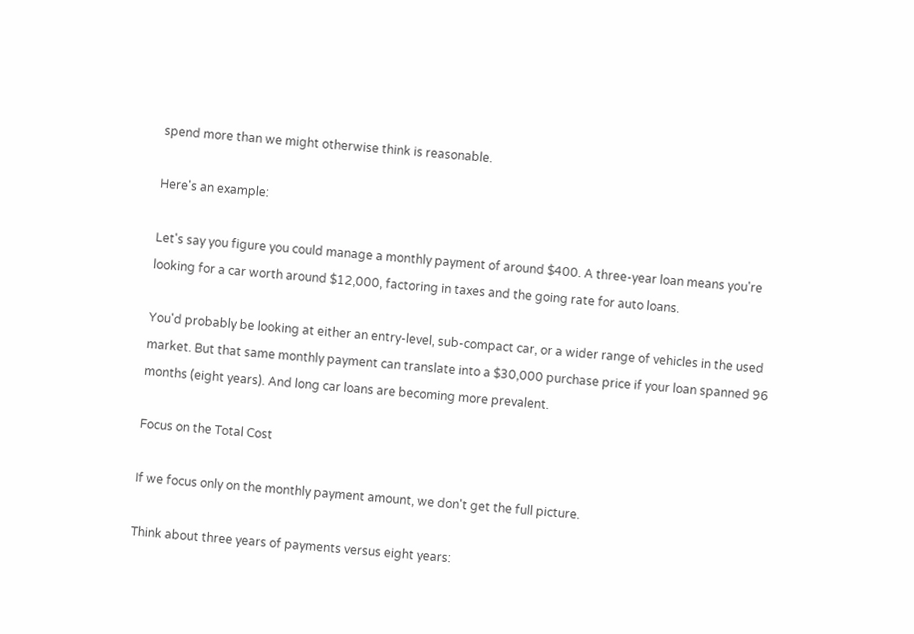spend more than we might otherwise think is reasonable.

Here's an example:

Let's say you figure you could manage a monthly payment of around $400. A three-year loan means you're looking for a car worth around $12,000, factoring in taxes and the going rate for auto loans.

You'd probably be looking at either an entry-level, sub-compact car, or a wider range of vehicles in the used market. But that same monthly payment can translate into a $30,000 purchase price if your loan spanned 96 months (eight years). And long car loans are becoming more prevalent.

Focus on the Total Cost

If we focus only on the monthly payment amount, we don't get the full picture.

Think about three years of payments versus eight years: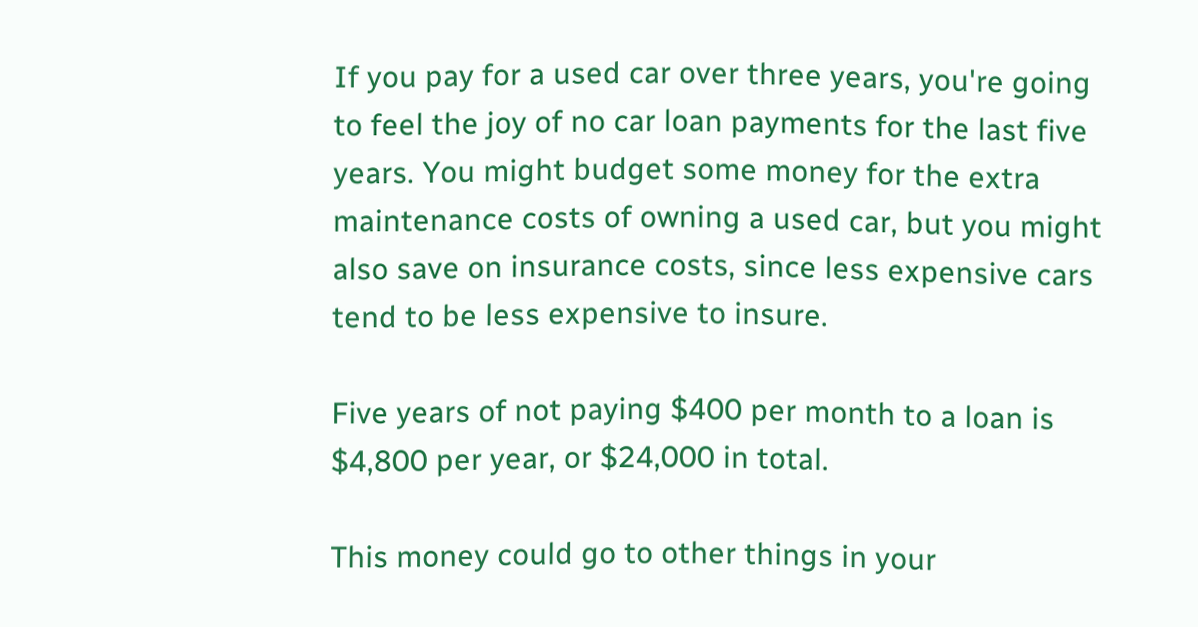If you pay for a used car over three years, you're going to feel the joy of no car loan payments for the last five years. You might budget some money for the extra maintenance costs of owning a used car, but you might also save on insurance costs, since less expensive cars tend to be less expensive to insure.

Five years of not paying $400 per month to a loan is $4,800 per year, or $24,000 in total.

This money could go to other things in your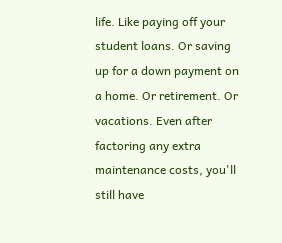life. Like paying off your student loans. Or saving up for a down payment on a home. Or retirement. Or vacations. Even after factoring any extra maintenance costs, you'll still have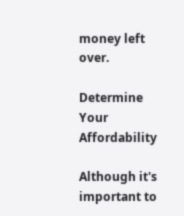money left over.

Determine Your Affordability

Although it's important to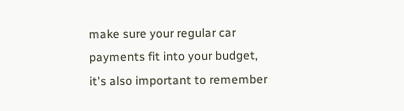make sure your regular car payments fit into your budget, it's also important to remember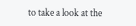to take a look at the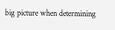big picture when determining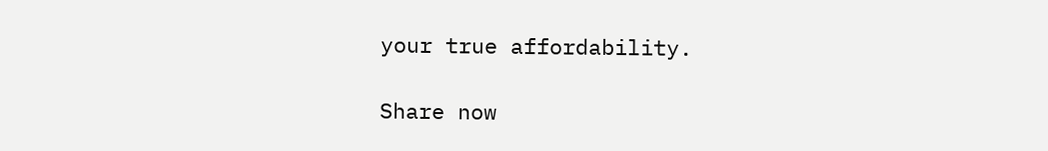your true affordability.

Share now